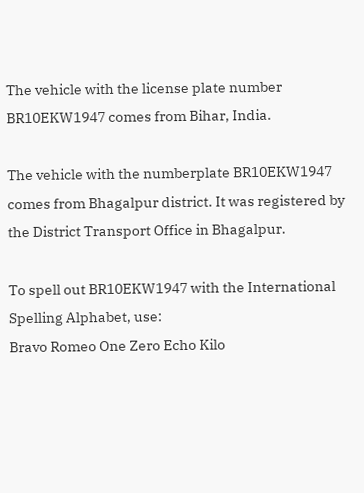The vehicle with the license plate number BR10EKW1947 comes from Bihar, India.

The vehicle with the numberplate BR10EKW1947 comes from Bhagalpur district. It was registered by the District Transport Office in Bhagalpur.

To spell out BR10EKW1947 with the International Spelling Alphabet, use:
Bravo Romeo One Zero Echo Kilo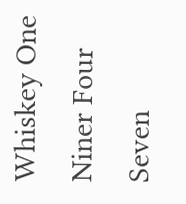Whiskey One Niner Four Seven